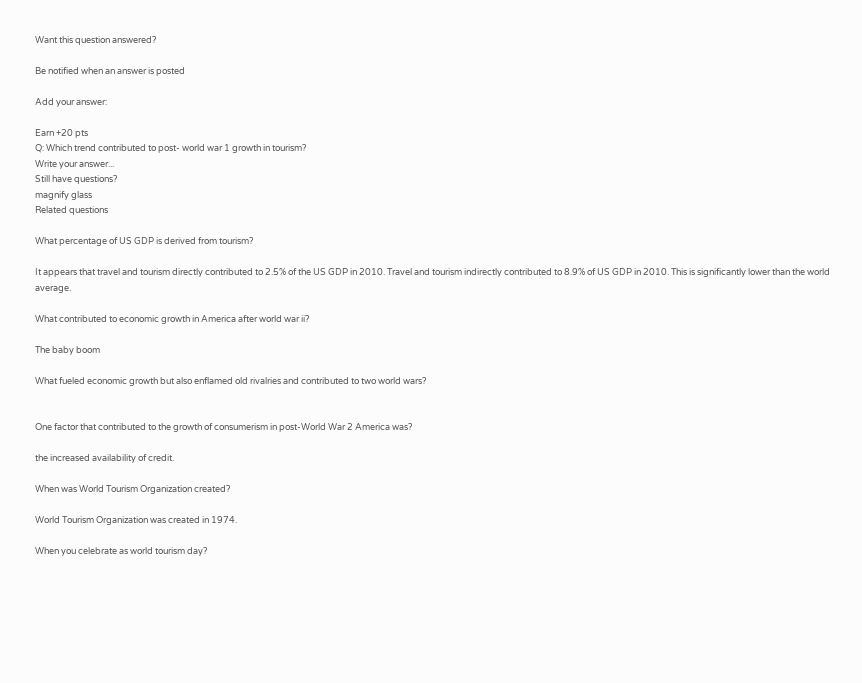Want this question answered?

Be notified when an answer is posted

Add your answer:

Earn +20 pts
Q: Which trend contributed to post- world war 1 growth in tourism?
Write your answer...
Still have questions?
magnify glass
Related questions

What percentage of US GDP is derived from tourism?

It appears that travel and tourism directly contributed to 2.5% of the US GDP in 2010. Travel and tourism indirectly contributed to 8.9% of US GDP in 2010. This is significantly lower than the world average.

What contributed to economic growth in America after world war ii?

The baby boom

What fueled economic growth but also enflamed old rivalries and contributed to two world wars?


One factor that contributed to the growth of consumerism in post-World War 2 America was?

the increased availability of credit.

When was World Tourism Organization created?

World Tourism Organization was created in 1974.

When you celebrate as world tourism day?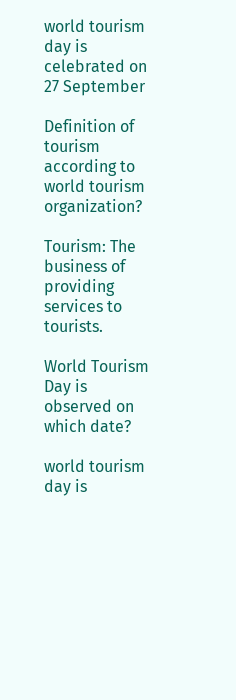world tourism day is celebrated on 27 September

Definition of tourism according to world tourism organization?

Tourism: The business of providing services to tourists.

World Tourism Day is observed on which date?

world tourism day is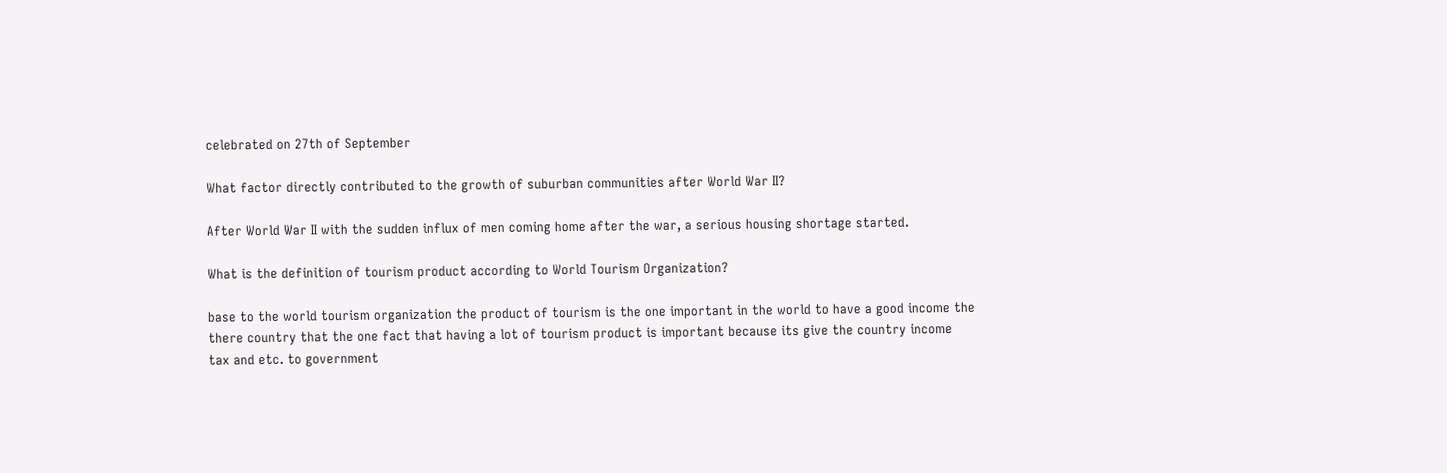celebrated on 27th of September

What factor directly contributed to the growth of suburban communities after World War II?

After World War II with the sudden influx of men coming home after the war, a serious housing shortage started.

What is the definition of tourism product according to World Tourism Organization?

base to the world tourism organization the product of tourism is the one important in the world to have a good income the there country that the one fact that having a lot of tourism product is important because its give the country income tax and etc. to government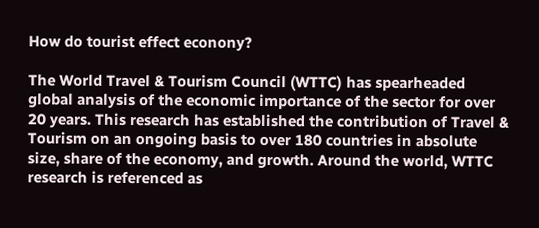How do tourist effect econony?

The World Travel & Tourism Council (WTTC) has spearheaded global analysis of the economic importance of the sector for over 20 years. This research has established the contribution of Travel & Tourism on an ongoing basis to over 180 countries in absolute size, share of the economy, and growth. Around the world, WTTC research is referenced as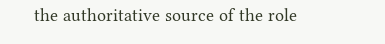the authoritative source of the role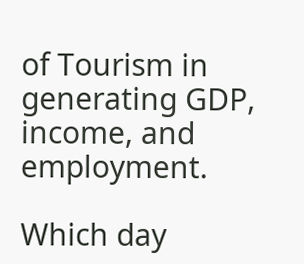of Tourism in generating GDP, income, and employment.

Which day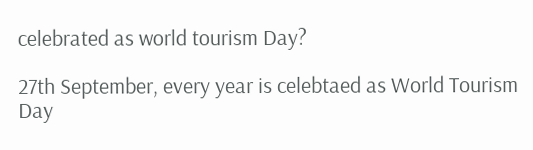celebrated as world tourism Day?

27th September, every year is celebtaed as World Tourism Day